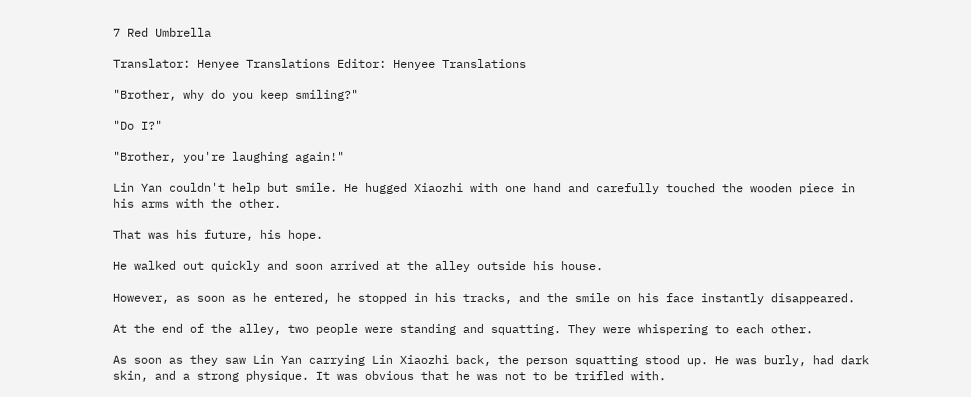7 Red Umbrella

Translator: Henyee Translations Editor: Henyee Translations

"Brother, why do you keep smiling?"

"Do I?"

"Brother, you're laughing again!"

Lin Yan couldn't help but smile. He hugged Xiaozhi with one hand and carefully touched the wooden piece in his arms with the other.

That was his future, his hope.

He walked out quickly and soon arrived at the alley outside his house.

However, as soon as he entered, he stopped in his tracks, and the smile on his face instantly disappeared.

At the end of the alley, two people were standing and squatting. They were whispering to each other.

As soon as they saw Lin Yan carrying Lin Xiaozhi back, the person squatting stood up. He was burly, had dark skin, and a strong physique. It was obvious that he was not to be trifled with.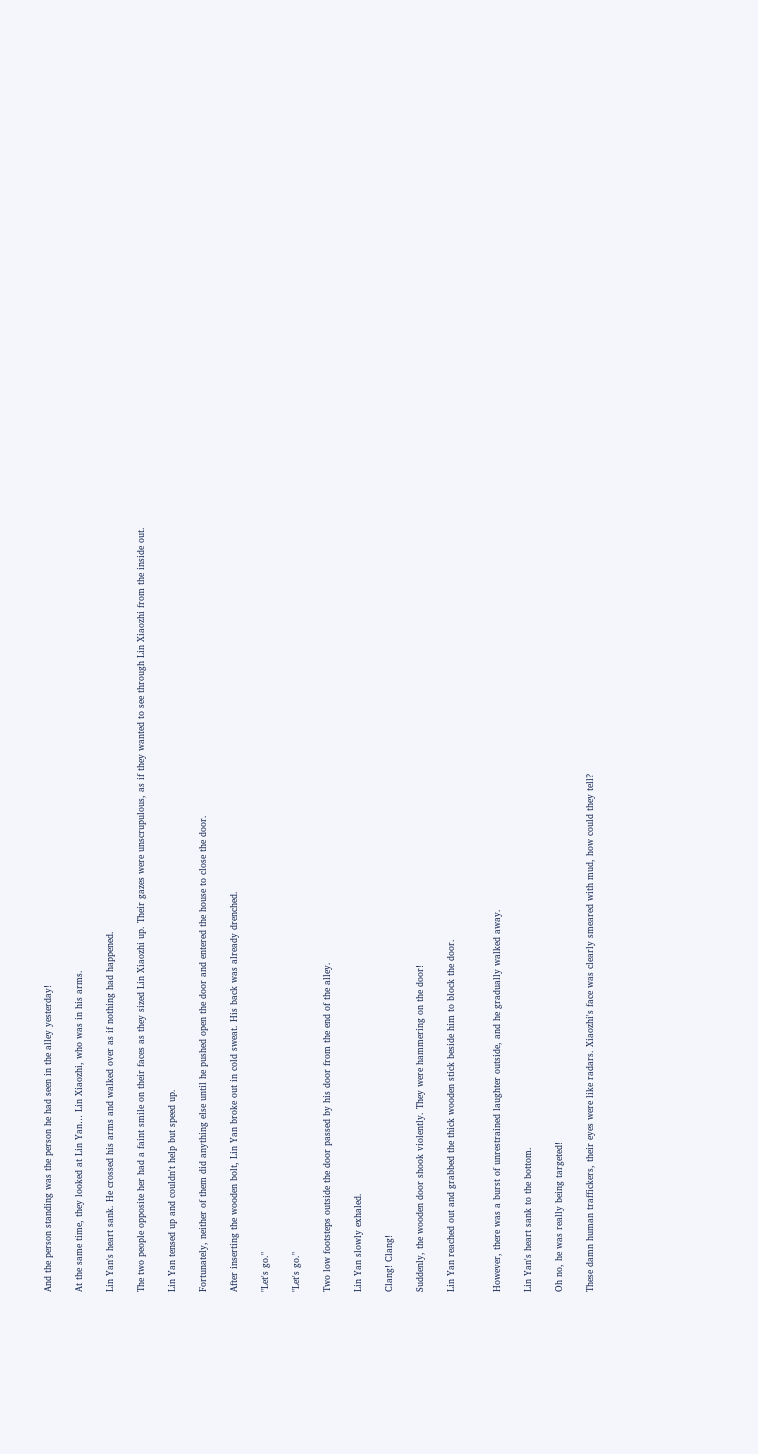And the person standing was the person he had seen in the alley yesterday!

At the same time, they looked at Lin Yan… Lin Xiaozhi, who was in his arms.

Lin Yan's heart sank. He crossed his arms and walked over as if nothing had happened.

The two people opposite her had a faint smile on their faces as they sized Lin Xiaozhi up. Their gazes were unscrupulous, as if they wanted to see through Lin Xiaozhi from the inside out.

Lin Yan tensed up and couldn't help but speed up.

Fortunately, neither of them did anything else until he pushed open the door and entered the house to close the door.

After inserting the wooden bolt, Lin Yan broke out in cold sweat. His back was already drenched.

"Let's go."

"Let's go."

Two low footsteps outside the door passed by his door from the end of the alley.

Lin Yan slowly exhaled.

Clang! Clang!

Suddenly, the wooden door shook violently. They were hammering on the door!

Lin Yan reached out and grabbed the thick wooden stick beside him to block the door.


However, there was a burst of unrestrained laughter outside, and he gradually walked away.

Lin Yan's heart sank to the bottom.

Oh no, he was really being targeted!

These damn human traffickers, their eyes were like radars. Xiaozhi's face was clearly smeared with mud, how could they tell?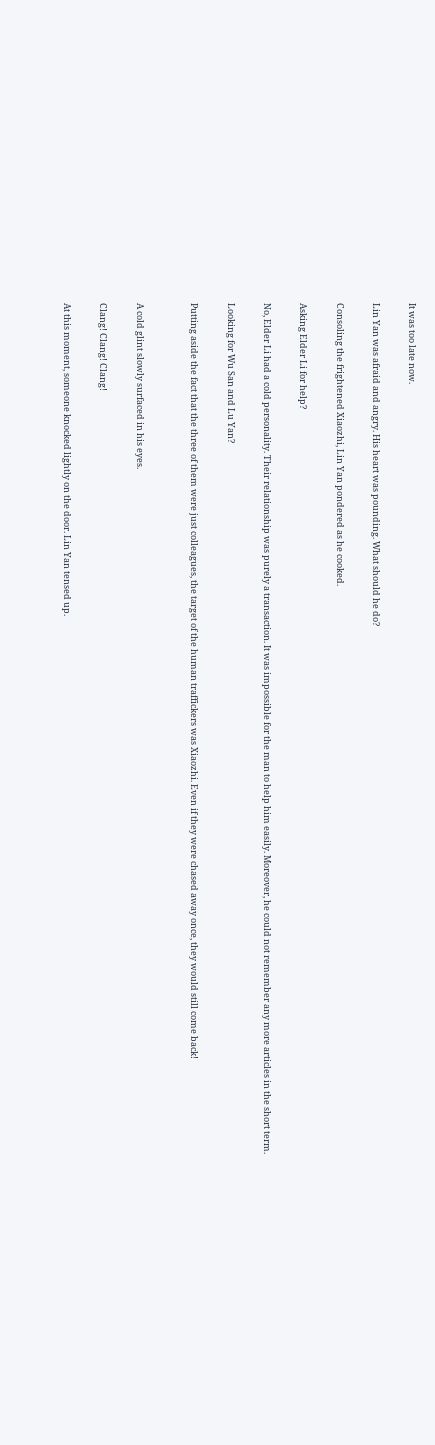It was too late now.

Lin Yan was afraid and angry. His heart was pounding. What should he do?

Consoling the frightened Xiaozhi, Lin Yan pondered as he cooked.

Asking Elder Li for help?

No, Elder Li had a cold personality. Their relationship was purely a transaction. It was impossible for the man to help him easily. Moreover, he could not remember any more articles in the short term.

Looking for Wu San and Lu Yan?

Putting aside the fact that the three of them were just colleagues, the target of the human traffickers was Xiaozhi. Even if they were chased away once, they would still come back!


A cold glint slowly surfaced in his eyes.

Clang! Clang! Clang!

At this moment, someone knocked lightly on the door. Lin Yan tensed up.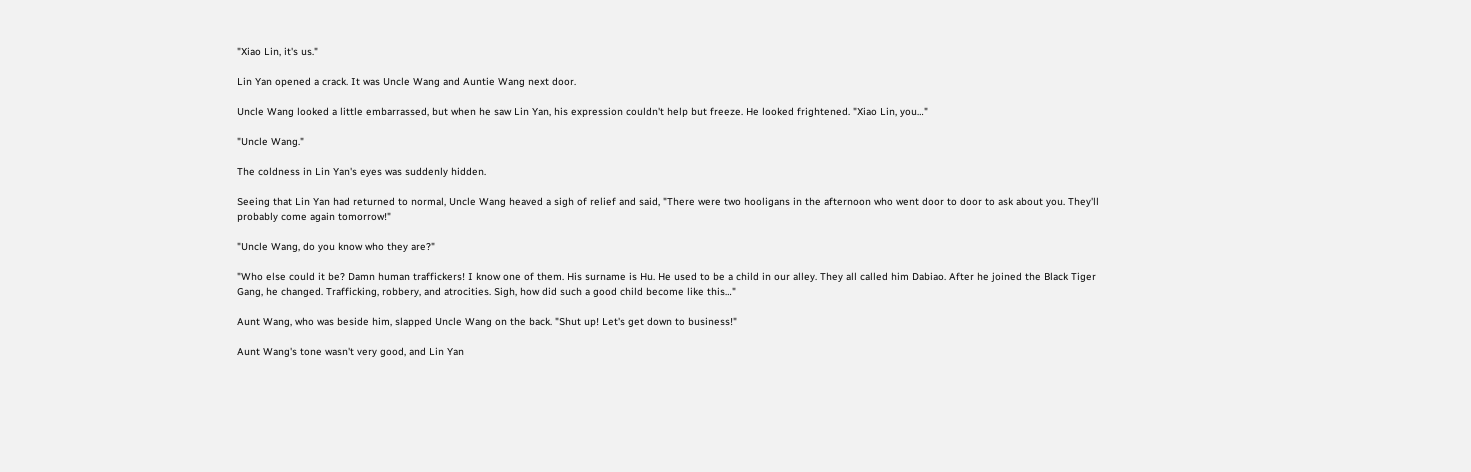"Xiao Lin, it's us."

Lin Yan opened a crack. It was Uncle Wang and Auntie Wang next door.

Uncle Wang looked a little embarrassed, but when he saw Lin Yan, his expression couldn't help but freeze. He looked frightened. "Xiao Lin, you…"

"Uncle Wang."

The coldness in Lin Yan's eyes was suddenly hidden.

Seeing that Lin Yan had returned to normal, Uncle Wang heaved a sigh of relief and said, "There were two hooligans in the afternoon who went door to door to ask about you. They'll probably come again tomorrow!"

"Uncle Wang, do you know who they are?"

"Who else could it be? Damn human traffickers! I know one of them. His surname is Hu. He used to be a child in our alley. They all called him Dabiao. After he joined the Black Tiger Gang, he changed. Trafficking, robbery, and atrocities. Sigh, how did such a good child become like this…"

Aunt Wang, who was beside him, slapped Uncle Wang on the back. "Shut up! Let's get down to business!"

Aunt Wang's tone wasn't very good, and Lin Yan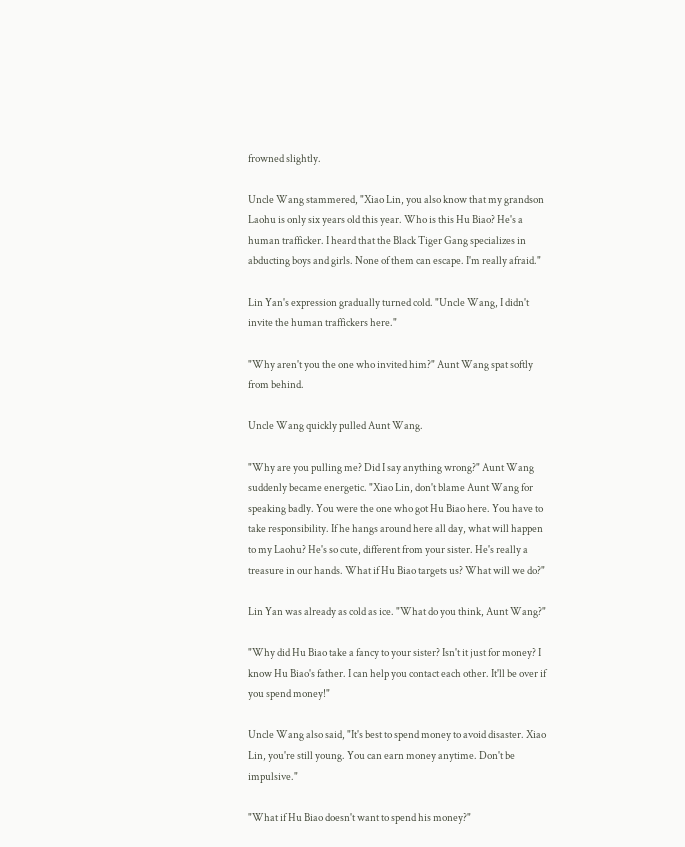frowned slightly.

Uncle Wang stammered, "Xiao Lin, you also know that my grandson Laohu is only six years old this year. Who is this Hu Biao? He's a human trafficker. I heard that the Black Tiger Gang specializes in abducting boys and girls. None of them can escape. I'm really afraid."

Lin Yan's expression gradually turned cold. "Uncle Wang, I didn't invite the human traffickers here."

"Why aren't you the one who invited him?" Aunt Wang spat softly from behind.

Uncle Wang quickly pulled Aunt Wang.

"Why are you pulling me? Did I say anything wrong?" Aunt Wang suddenly became energetic. "Xiao Lin, don't blame Aunt Wang for speaking badly. You were the one who got Hu Biao here. You have to take responsibility. If he hangs around here all day, what will happen to my Laohu? He's so cute, different from your sister. He's really a treasure in our hands. What if Hu Biao targets us? What will we do?"

Lin Yan was already as cold as ice. "What do you think, Aunt Wang?"

"Why did Hu Biao take a fancy to your sister? Isn't it just for money? I know Hu Biao's father. I can help you contact each other. It'll be over if you spend money!"

Uncle Wang also said, "It's best to spend money to avoid disaster. Xiao Lin, you're still young. You can earn money anytime. Don't be impulsive."

"What if Hu Biao doesn't want to spend his money?"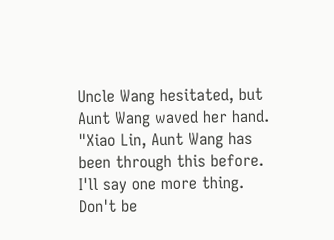Uncle Wang hesitated, but Aunt Wang waved her hand. "Xiao Lin, Aunt Wang has been through this before. I'll say one more thing. Don't be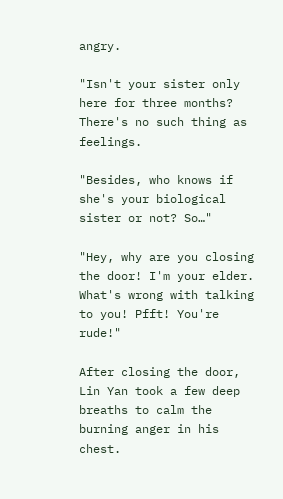angry.

"Isn't your sister only here for three months? There's no such thing as feelings.

"Besides, who knows if she's your biological sister or not? So…"

"Hey, why are you closing the door! I'm your elder. What's wrong with talking to you! Pfft! You're rude!"

After closing the door, Lin Yan took a few deep breaths to calm the burning anger in his chest.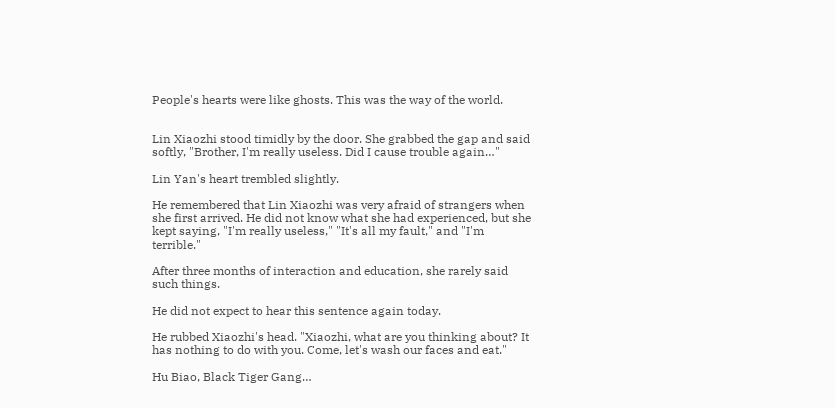People's hearts were like ghosts. This was the way of the world.


Lin Xiaozhi stood timidly by the door. She grabbed the gap and said softly, "Brother, I'm really useless. Did I cause trouble again…"

Lin Yan's heart trembled slightly.

He remembered that Lin Xiaozhi was very afraid of strangers when she first arrived. He did not know what she had experienced, but she kept saying, "I'm really useless," "It's all my fault," and "I'm terrible."

After three months of interaction and education, she rarely said such things.

He did not expect to hear this sentence again today.

He rubbed Xiaozhi's head. "Xiaozhi, what are you thinking about? It has nothing to do with you. Come, let's wash our faces and eat."

Hu Biao, Black Tiger Gang…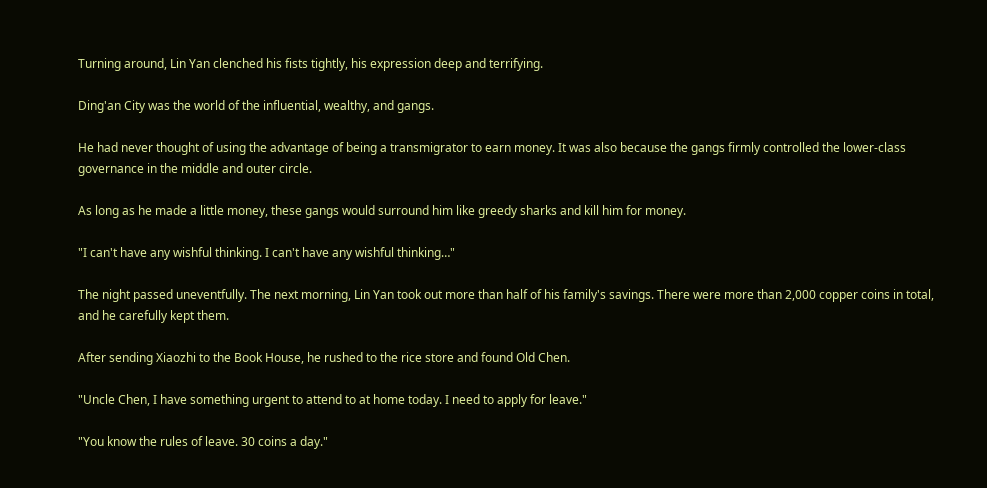Turning around, Lin Yan clenched his fists tightly, his expression deep and terrifying.

Ding'an City was the world of the influential, wealthy, and gangs.

He had never thought of using the advantage of being a transmigrator to earn money. It was also because the gangs firmly controlled the lower-class governance in the middle and outer circle.

As long as he made a little money, these gangs would surround him like greedy sharks and kill him for money.

"I can't have any wishful thinking. I can't have any wishful thinking…"

The night passed uneventfully. The next morning, Lin Yan took out more than half of his family's savings. There were more than 2,000 copper coins in total, and he carefully kept them.

After sending Xiaozhi to the Book House, he rushed to the rice store and found Old Chen.

"Uncle Chen, I have something urgent to attend to at home today. I need to apply for leave."

"You know the rules of leave. 30 coins a day."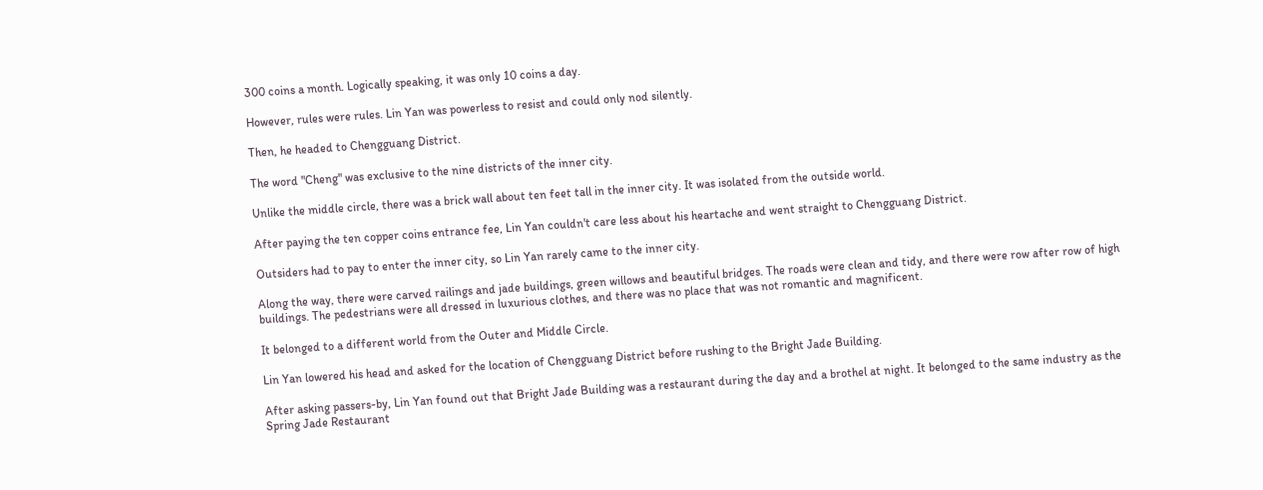300 coins a month. Logically speaking, it was only 10 coins a day.

However, rules were rules. Lin Yan was powerless to resist and could only nod silently.

Then, he headed to Chengguang District.

The word "Cheng" was exclusive to the nine districts of the inner city.

Unlike the middle circle, there was a brick wall about ten feet tall in the inner city. It was isolated from the outside world.

After paying the ten copper coins entrance fee, Lin Yan couldn't care less about his heartache and went straight to Chengguang District.

Outsiders had to pay to enter the inner city, so Lin Yan rarely came to the inner city.

Along the way, there were carved railings and jade buildings, green willows and beautiful bridges. The roads were clean and tidy, and there were row after row of high buildings. The pedestrians were all dressed in luxurious clothes, and there was no place that was not romantic and magnificent.

It belonged to a different world from the Outer and Middle Circle.

Lin Yan lowered his head and asked for the location of Chengguang District before rushing to the Bright Jade Building.

After asking passers-by, Lin Yan found out that Bright Jade Building was a restaurant during the day and a brothel at night. It belonged to the same industry as the Spring Jade Restaurant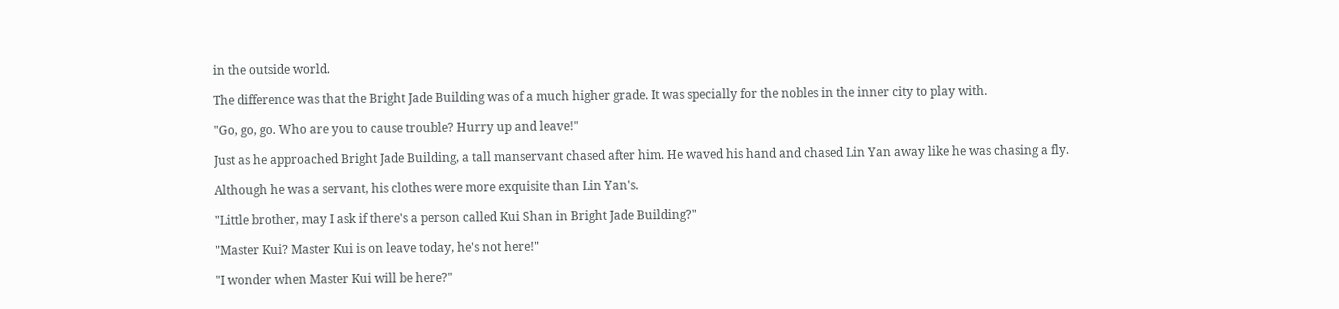in the outside world.

The difference was that the Bright Jade Building was of a much higher grade. It was specially for the nobles in the inner city to play with.

"Go, go, go. Who are you to cause trouble? Hurry up and leave!"

Just as he approached Bright Jade Building, a tall manservant chased after him. He waved his hand and chased Lin Yan away like he was chasing a fly.

Although he was a servant, his clothes were more exquisite than Lin Yan's.

"Little brother, may I ask if there's a person called Kui Shan in Bright Jade Building?"

"Master Kui? Master Kui is on leave today, he's not here!"

"I wonder when Master Kui will be here?"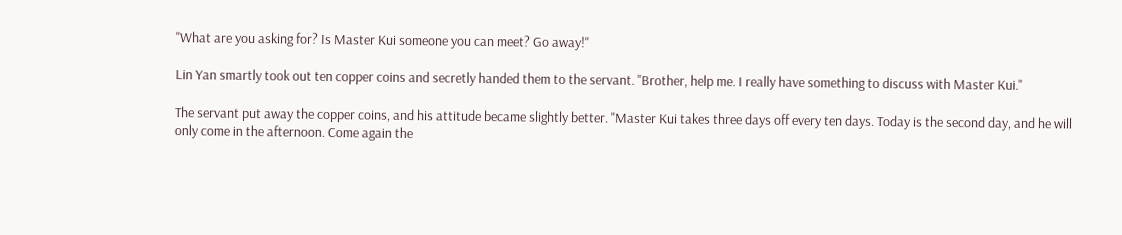"What are you asking for? Is Master Kui someone you can meet? Go away!"

Lin Yan smartly took out ten copper coins and secretly handed them to the servant. "Brother, help me. I really have something to discuss with Master Kui."

The servant put away the copper coins, and his attitude became slightly better. "Master Kui takes three days off every ten days. Today is the second day, and he will only come in the afternoon. Come again the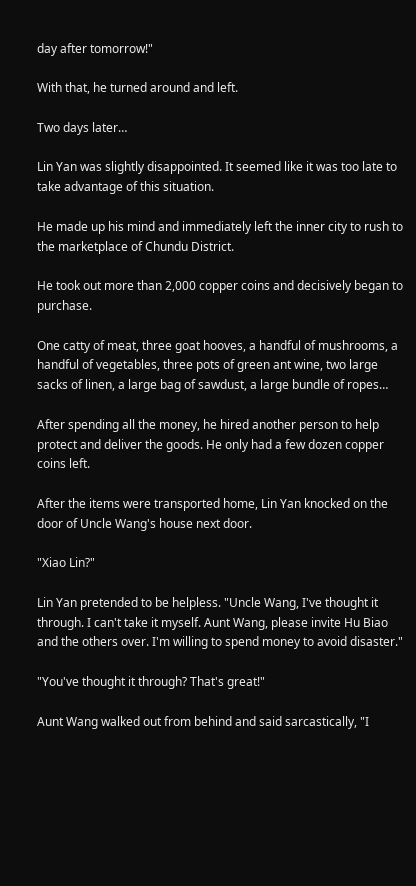day after tomorrow!"

With that, he turned around and left.

Two days later…

Lin Yan was slightly disappointed. It seemed like it was too late to take advantage of this situation.

He made up his mind and immediately left the inner city to rush to the marketplace of Chundu District.

He took out more than 2,000 copper coins and decisively began to purchase.

One catty of meat, three goat hooves, a handful of mushrooms, a handful of vegetables, three pots of green ant wine, two large sacks of linen, a large bag of sawdust, a large bundle of ropes…

After spending all the money, he hired another person to help protect and deliver the goods. He only had a few dozen copper coins left.

After the items were transported home, Lin Yan knocked on the door of Uncle Wang's house next door.

"Xiao Lin?"

Lin Yan pretended to be helpless. "Uncle Wang, I've thought it through. I can't take it myself. Aunt Wang, please invite Hu Biao and the others over. I'm willing to spend money to avoid disaster."

"You've thought it through? That's great!"

Aunt Wang walked out from behind and said sarcastically, "I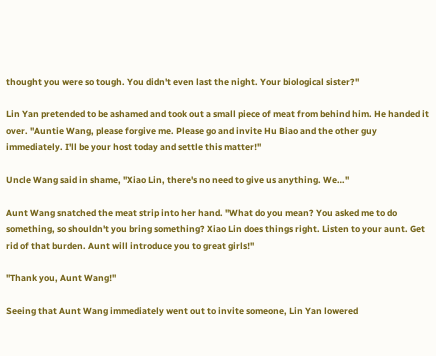thought you were so tough. You didn't even last the night. Your biological sister?"

Lin Yan pretended to be ashamed and took out a small piece of meat from behind him. He handed it over. "Auntie Wang, please forgive me. Please go and invite Hu Biao and the other guy immediately. I'll be your host today and settle this matter!"

Uncle Wang said in shame, "Xiao Lin, there's no need to give us anything. We…"

Aunt Wang snatched the meat strip into her hand. "What do you mean? You asked me to do something, so shouldn't you bring something? Xiao Lin does things right. Listen to your aunt. Get rid of that burden. Aunt will introduce you to great girls!"

"Thank you, Aunt Wang!"

Seeing that Aunt Wang immediately went out to invite someone, Lin Yan lowered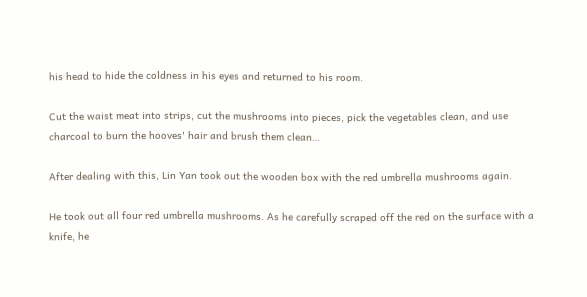his head to hide the coldness in his eyes and returned to his room.

Cut the waist meat into strips, cut the mushrooms into pieces, pick the vegetables clean, and use charcoal to burn the hooves' hair and brush them clean…

After dealing with this, Lin Yan took out the wooden box with the red umbrella mushrooms again.

He took out all four red umbrella mushrooms. As he carefully scraped off the red on the surface with a knife, he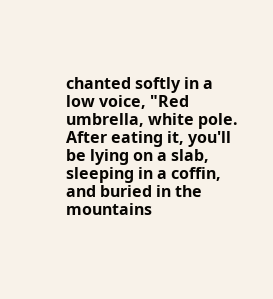chanted softly in a low voice, "Red umbrella, white pole. After eating it, you'll be lying on a slab, sleeping in a coffin, and buried in the mountains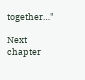together…"

Next chapter